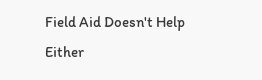Field Aid Doesn't Help Either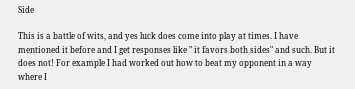Side

This is a battle of wits, and yes luck does come into play at times. I have mentioned it before and I get responses like " it favors both sides" and such. But it does not! For example I had worked out how to beat my opponent in a way where I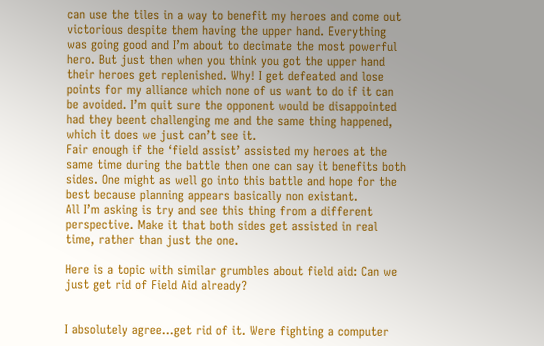can use the tiles in a way to benefit my heroes and come out victorious despite them having the upper hand. Everything was going good and I’m about to decimate the most powerful hero. But just then when you think you got the upper hand their heroes get replenished. Why! I get defeated and lose points for my alliance which none of us want to do if it can be avoided. I’m quit sure the opponent would be disappointed had they beent challenging me and the same thing happened, which it does we just can’t see it.
Fair enough if the ‘field assist’ assisted my heroes at the same time during the battle then one can say it benefits both sides. One might as well go into this battle and hope for the best because planning appears basically non existant.
All I’m asking is try and see this thing from a different perspective. Make it that both sides get assisted in real time, rather than just the one.

Here is a topic with similar grumbles about field aid: Can we just get rid of Field Aid already?


I absolutely agree…get rid of it. Were fighting a computer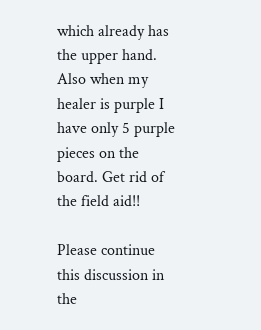which already has the upper hand. Also when my healer is purple I have only 5 purple pieces on the board. Get rid of the field aid!!

Please continue this discussion in the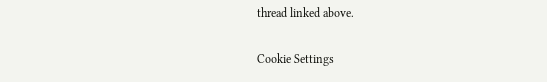thread linked above.

Cookie Settings